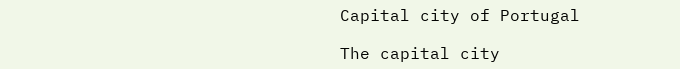Capital city of Portugal

The capital city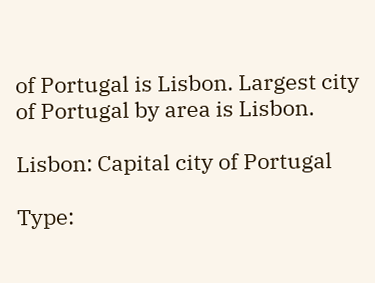of Portugal is Lisbon. Largest city of Portugal by area is Lisbon.

Lisbon: Capital city of Portugal

Type: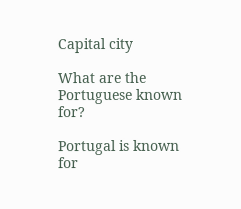Capital city

What are the Portuguese known for?

Portugal is known for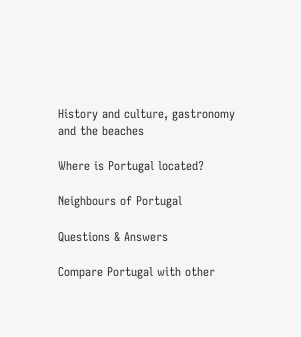History and culture, gastronomy and the beaches

Where is Portugal located?

Neighbours of Portugal

Questions & Answers

Compare Portugal with other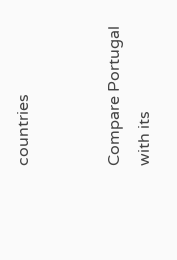countries


Compare Portugal with its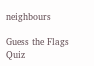neighbours

Guess the Flags Quiz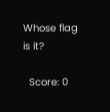Whose flag is it?

  Score: 0